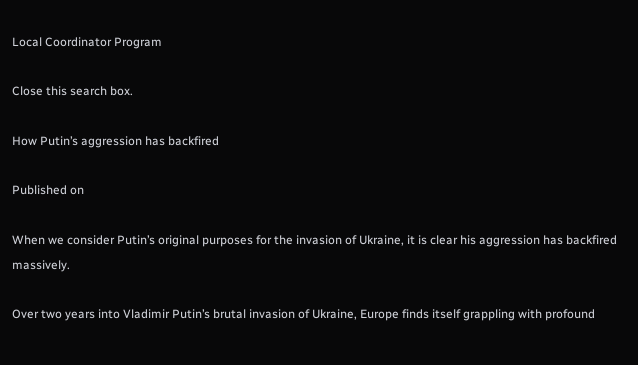Local Coordinator Program

Close this search box.

How Putin’s aggression has backfired

Published on

When we consider Putin’s original purposes for the invasion of Ukraine, it is clear his aggression has backfired massively.

Over two years into Vladimir Putin’s brutal invasion of Ukraine, Europe finds itself grappling with profound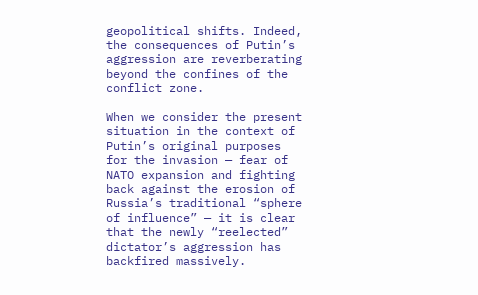geopolitical shifts. Indeed, the consequences of Putin’s aggression are reverberating beyond the confines of the conflict zone.

When we consider the present situation in the context of Putin’s original purposes for the invasion — fear of NATO expansion and fighting back against the erosion of Russia’s traditional “sphere of influence” — it is clear that the newly “reelected” dictator’s aggression has backfired massively.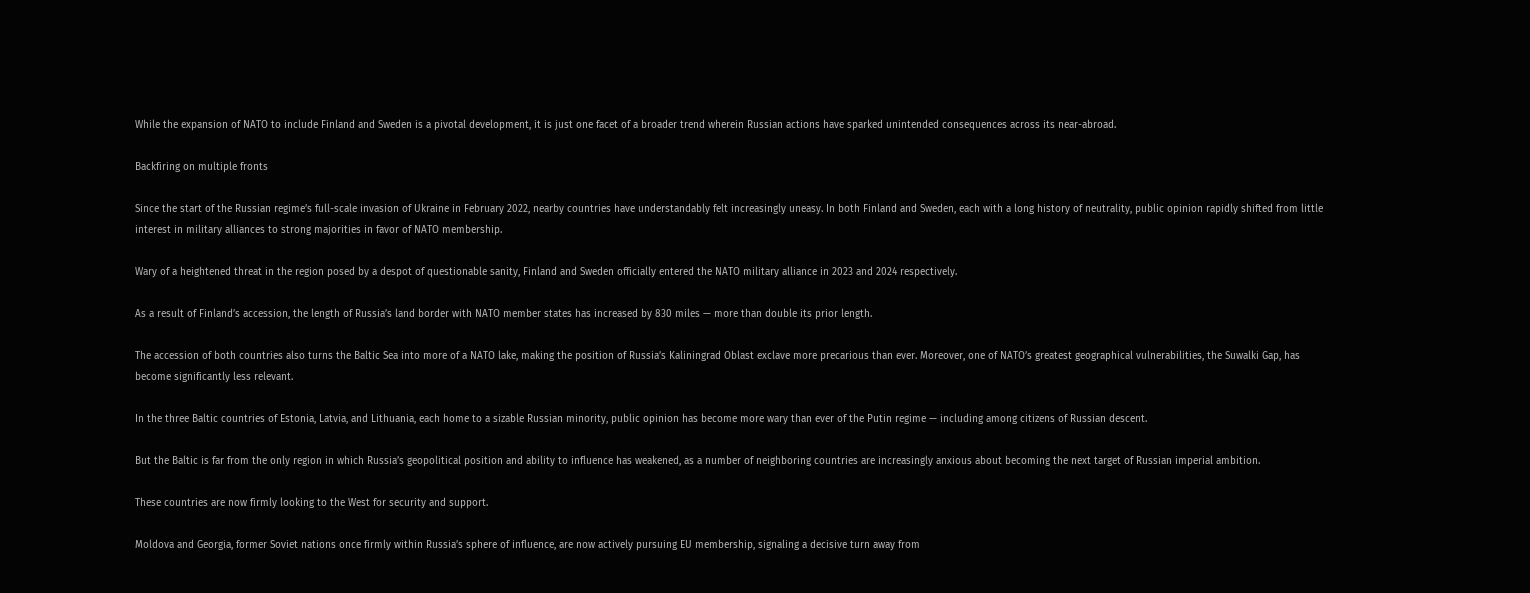While the expansion of NATO to include Finland and Sweden is a pivotal development, it is just one facet of a broader trend wherein Russian actions have sparked unintended consequences across its near-abroad.

Backfiring on multiple fronts

Since the start of the Russian regime’s full-scale invasion of Ukraine in February 2022, nearby countries have understandably felt increasingly uneasy. In both Finland and Sweden, each with a long history of neutrality, public opinion rapidly shifted from little interest in military alliances to strong majorities in favor of NATO membership.

Wary of a heightened threat in the region posed by a despot of questionable sanity, Finland and Sweden officially entered the NATO military alliance in 2023 and 2024 respectively.

As a result of Finland’s accession, the length of Russia’s land border with NATO member states has increased by 830 miles — more than double its prior length.

The accession of both countries also turns the Baltic Sea into more of a NATO lake, making the position of Russia’s Kaliningrad Oblast exclave more precarious than ever. Moreover, one of NATO’s greatest geographical vulnerabilities, the Suwalki Gap, has become significantly less relevant.

In the three Baltic countries of Estonia, Latvia, and Lithuania, each home to a sizable Russian minority, public opinion has become more wary than ever of the Putin regime — including among citizens of Russian descent.

But the Baltic is far from the only region in which Russia’s geopolitical position and ability to influence has weakened, as a number of neighboring countries are increasingly anxious about becoming the next target of Russian imperial ambition.

These countries are now firmly looking to the West for security and support.

Moldova and Georgia, former Soviet nations once firmly within Russia’s sphere of influence, are now actively pursuing EU membership, signaling a decisive turn away from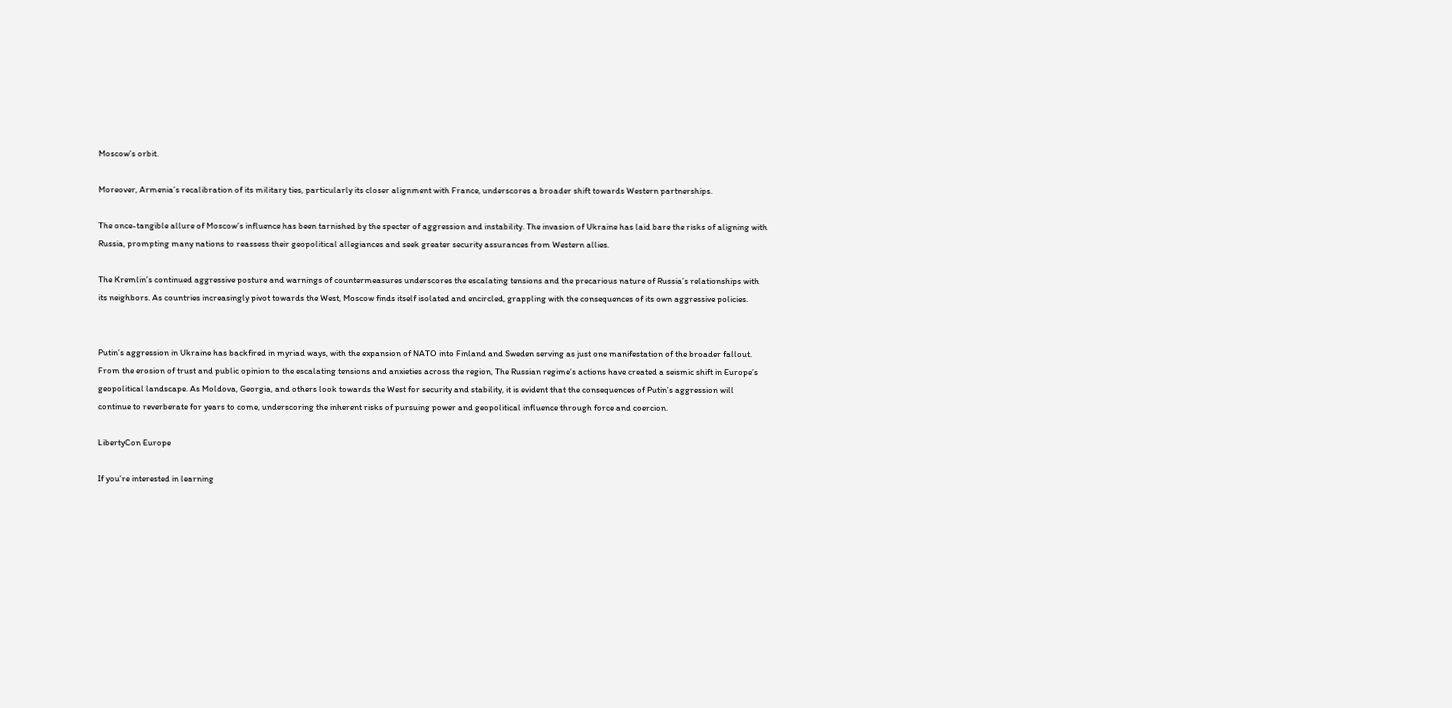Moscow’s orbit.

Moreover, Armenia’s recalibration of its military ties, particularly its closer alignment with France, underscores a broader shift towards Western partnerships.

The once-tangible allure of Moscow’s influence has been tarnished by the specter of aggression and instability. The invasion of Ukraine has laid bare the risks of aligning with Russia, prompting many nations to reassess their geopolitical allegiances and seek greater security assurances from Western allies.

The Kremlin’s continued aggressive posture and warnings of countermeasures underscores the escalating tensions and the precarious nature of Russia’s relationships with its neighbors. As countries increasingly pivot towards the West, Moscow finds itself isolated and encircled, grappling with the consequences of its own aggressive policies.


Putin’s aggression in Ukraine has backfired in myriad ways, with the expansion of NATO into Finland and Sweden serving as just one manifestation of the broader fallout. From the erosion of trust and public opinion to the escalating tensions and anxieties across the region, The Russian regime’s actions have created a seismic shift in Europe’s geopolitical landscape. As Moldova, Georgia, and others look towards the West for security and stability, it is evident that the consequences of Putin’s aggression will continue to reverberate for years to come, underscoring the inherent risks of pursuing power and geopolitical influence through force and coercion.

LibertyCon Europe

If you’re interested in learning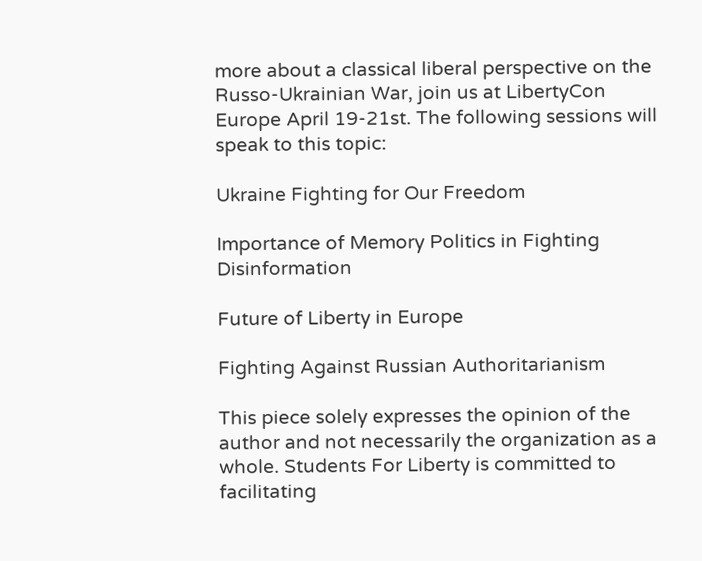more about a classical liberal perspective on the Russo-Ukrainian War, join us at LibertyCon Europe April 19-21st. The following sessions will speak to this topic:

Ukraine Fighting for Our Freedom

Importance of Memory Politics in Fighting Disinformation

Future of Liberty in Europe

Fighting Against Russian Authoritarianism

This piece solely expresses the opinion of the author and not necessarily the organization as a whole. Students For Liberty is committed to facilitating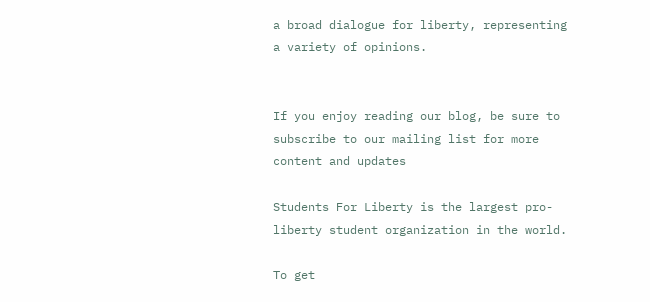a broad dialogue for liberty, representing a variety of opinions.


If you enjoy reading our blog, be sure to subscribe to our mailing list for more content and updates

Students For Liberty is the largest pro-liberty student organization in the world.

To get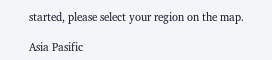started, please select your region on the map.

Asia Pasific